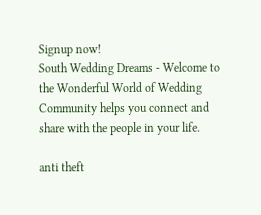Signup now!
South Wedding Dreams - Welcome to the Wonderful World of Wedding Community helps you connect and share with the people in your life.

anti theft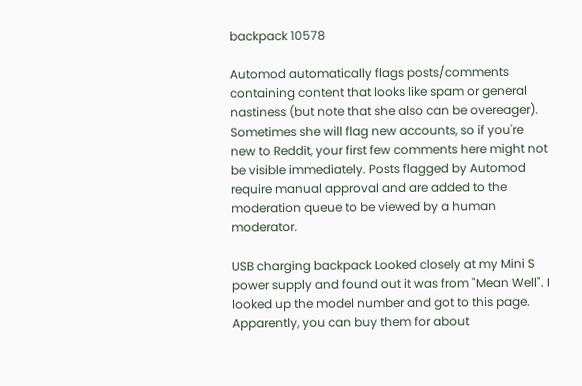backpack 10578

Automod automatically flags posts/comments containing content that looks like spam or general nastiness (but note that she also can be overeager). Sometimes she will flag new accounts, so if you're new to Reddit, your first few comments here might not be visible immediately. Posts flagged by Automod require manual approval and are added to the moderation queue to be viewed by a human moderator.

USB charging backpack Looked closely at my Mini S power supply and found out it was from "Mean Well". I looked up the model number and got to this page. Apparently, you can buy them for about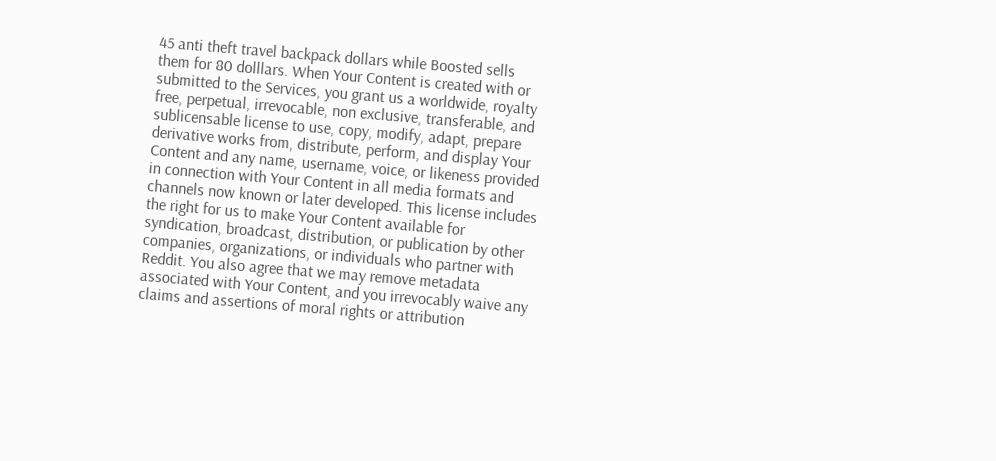45 anti theft travel backpack dollars while Boosted sells them for 80 dolllars. When Your Content is created with or submitted to the Services, you grant us a worldwide, royalty free, perpetual, irrevocable, non exclusive, transferable, and sublicensable license to use, copy, modify, adapt, prepare derivative works from, distribute, perform, and display Your Content and any name, username, voice, or likeness provided in connection with Your Content in all media formats and channels now known or later developed. This license includes the right for us to make Your Content available for syndication, broadcast, distribution, or publication by other companies, organizations, or individuals who partner with Reddit. You also agree that we may remove metadata associated with Your Content, and you irrevocably waive any claims and assertions of moral rights or attribution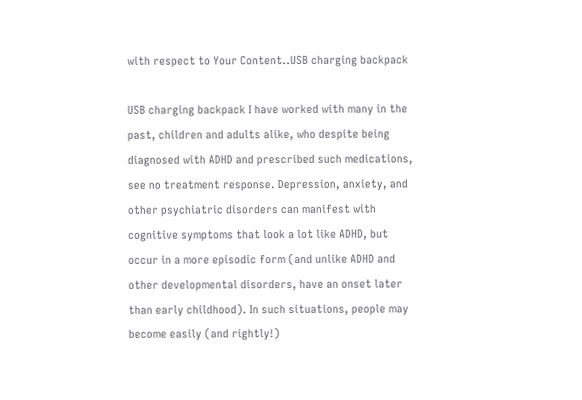with respect to Your Content..USB charging backpack

USB charging backpack I have worked with many in the past, children and adults alike, who despite being diagnosed with ADHD and prescribed such medications, see no treatment response. Depression, anxiety, and other psychiatric disorders can manifest with cognitive symptoms that look a lot like ADHD, but occur in a more episodic form (and unlike ADHD and other developmental disorders, have an onset later than early childhood). In such situations, people may become easily (and rightly!)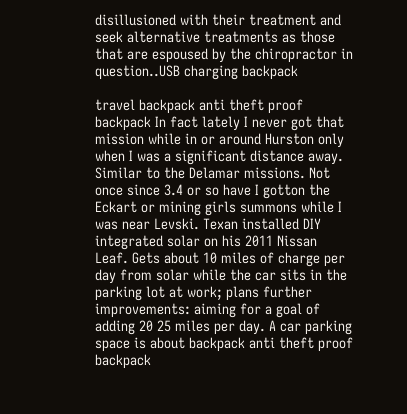disillusioned with their treatment and seek alternative treatments as those that are espoused by the chiropractor in question..USB charging backpack

travel backpack anti theft proof backpack In fact lately I never got that mission while in or around Hurston only when I was a significant distance away. Similar to the Delamar missions. Not once since 3.4 or so have I gotton the Eckart or mining girls summons while I was near Levski. Texan installed DIY integrated solar on his 2011 Nissan Leaf. Gets about 10 miles of charge per day from solar while the car sits in the parking lot at work; plans further improvements: aiming for a goal of adding 20 25 miles per day. A car parking space is about backpack anti theft proof backpack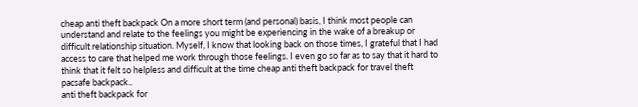cheap anti theft backpack On a more short term (and personal) basis, I think most people can understand and relate to the feelings you might be experiencing in the wake of a breakup or difficult relationship situation. Myself, I know that looking back on those times, I grateful that I had access to care that helped me work through those feelings. I even go so far as to say that it hard to think that it felt so helpless and difficult at the time cheap anti theft backpack for travel theft pacsafe backpack..
anti theft backpack for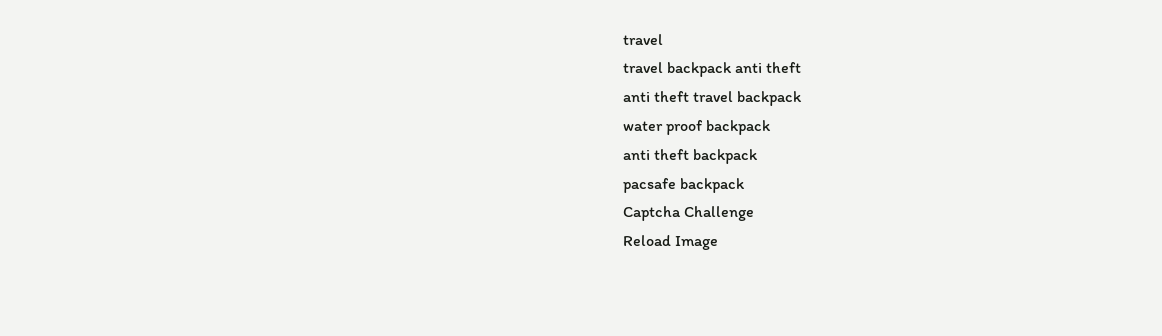travel
travel backpack anti theft
anti theft travel backpack
water proof backpack
anti theft backpack
pacsafe backpack
Captcha Challenge
Reload Image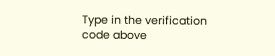Type in the verification code above